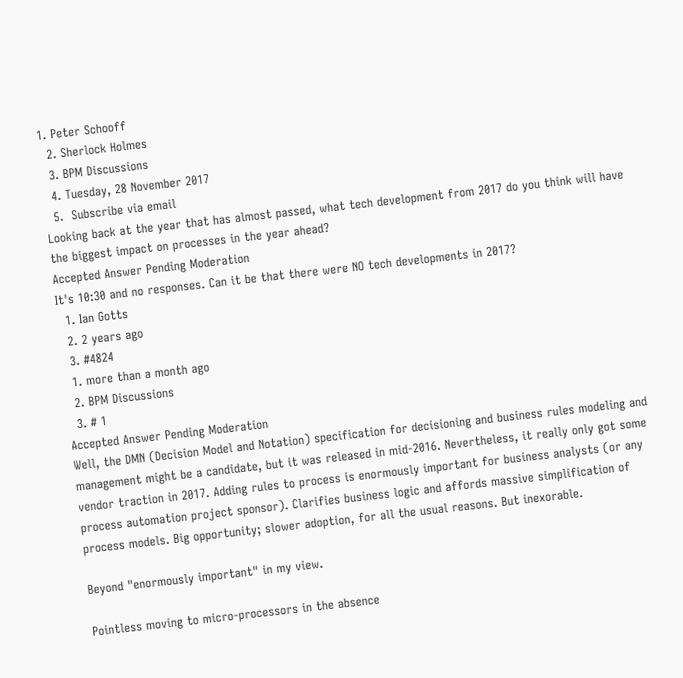1. Peter Schooff
  2. Sherlock Holmes
  3. BPM Discussions
  4. Tuesday, 28 November 2017
  5.  Subscribe via email
Looking back at the year that has almost passed, what tech development from 2017 do you think will have the biggest impact on processes in the year ahead?
Accepted Answer Pending Moderation
It's 10:30 and no responses. Can it be that there were NO tech developments in 2017?
  1. Ian Gotts
  2. 2 years ago
  3. #4824
  1. more than a month ago
  2. BPM Discussions
  3. # 1
Accepted Answer Pending Moderation
Well, the DMN (Decision Model and Notation) specification for decisioning and business rules modeling and management might be a candidate, but it was released in mid-2016. Nevertheless, it really only got some vendor traction in 2017. Adding rules to process is enormously important for business analysts (or any process automation project sponsor). Clarifies business logic and affords massive simplification of process models. Big opportunity; slower adoption, for all the usual reasons. But inexorable.

Beyond "enormously important" in my view.

Pointless moving to micro-processors in the absence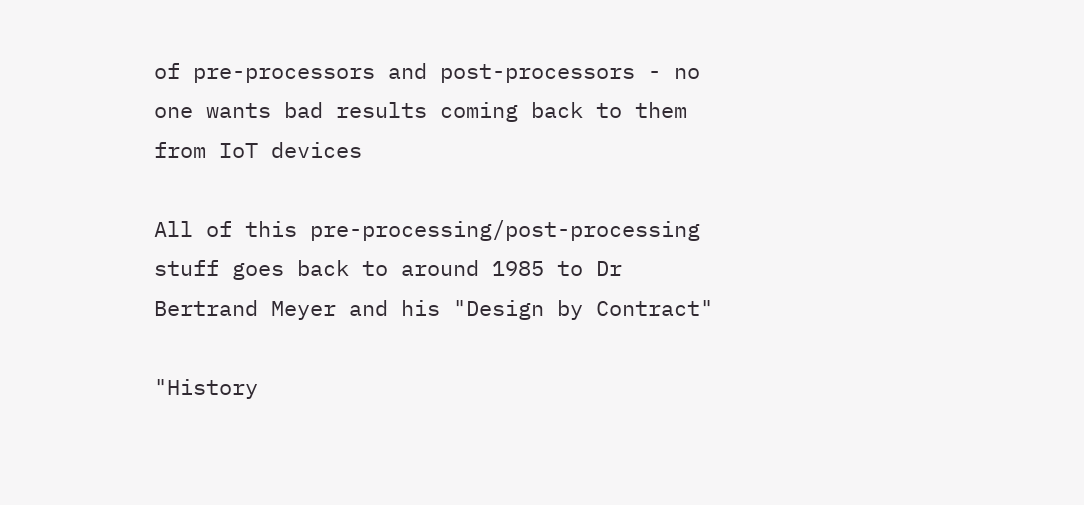of pre-processors and post-processors - no one wants bad results coming back to them from IoT devices

All of this pre-processing/post-processing stuff goes back to around 1985 to Dr Bertrand Meyer and his "Design by Contract"

"History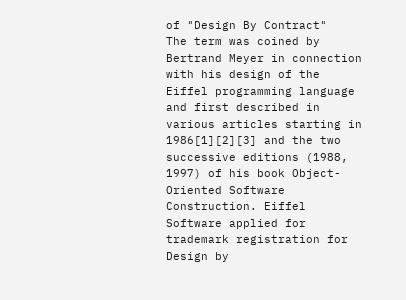of "Design By Contract"
The term was coined by Bertrand Meyer in connection with his design of the Eiffel programming language and first described in various articles starting in 1986[1][2][3] and the two successive editions (1988, 1997) of his book Object-Oriented Software Construction. Eiffel Software applied for trademark registration for Design by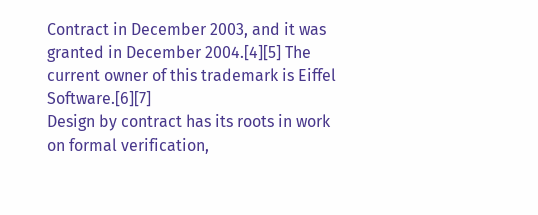Contract in December 2003, and it was granted in December 2004.[4][5] The current owner of this trademark is Eiffel Software.[6][7]
Design by contract has its roots in work on formal verification,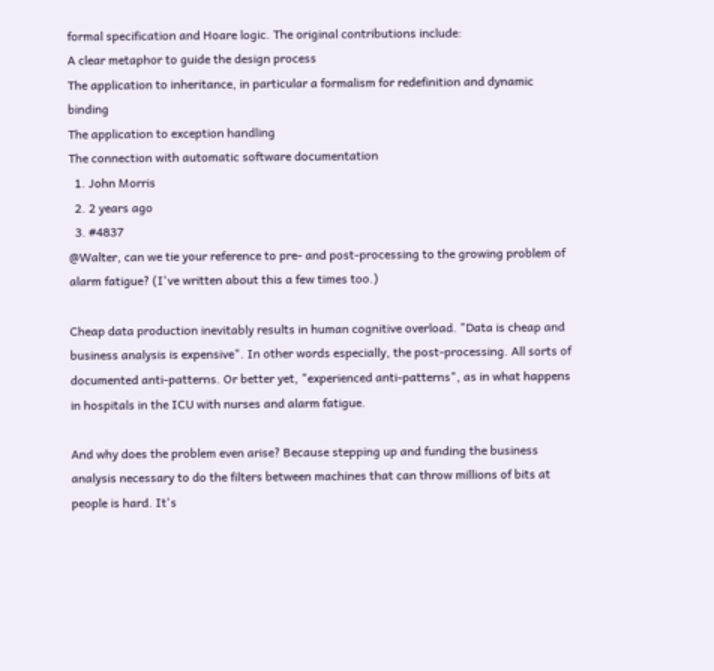formal specification and Hoare logic. The original contributions include:
A clear metaphor to guide the design process
The application to inheritance, in particular a formalism for redefinition and dynamic binding
The application to exception handling
The connection with automatic software documentation
  1. John Morris
  2. 2 years ago
  3. #4837
@Walter, can we tie your reference to pre- and post-processing to the growing problem of alarm fatigue? (I've written about this a few times too.)

Cheap data production inevitably results in human cognitive overload. "Data is cheap and business analysis is expensive". In other words especially, the post-processing. All sorts of documented anti-patterns. Or better yet, "experienced anti-patterns", as in what happens in hospitals in the ICU with nurses and alarm fatigue.

And why does the problem even arise? Because stepping up and funding the business analysis necessary to do the filters between machines that can throw millions of bits at people is hard. It's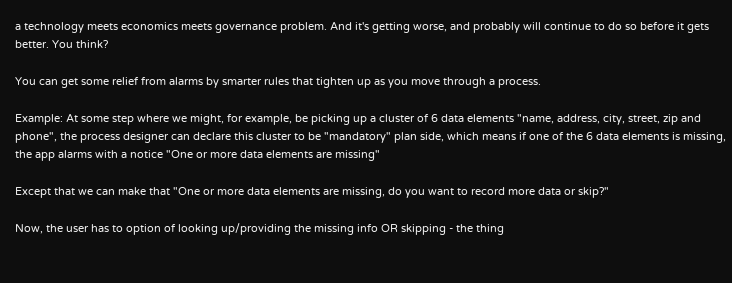a technology meets economics meets governance problem. And it's getting worse, and probably will continue to do so before it gets better. You think?

You can get some relief from alarms by smarter rules that tighten up as you move through a process.

Example: At some step where we might, for example, be picking up a cluster of 6 data elements "name, address, city, street, zip and phone", the process designer can declare this cluster to be "mandatory" plan side, which means if one of the 6 data elements is missing, the app alarms with a notice "One or more data elements are missing"

Except that we can make that "One or more data elements are missing, do you want to record more data or skip?"

Now, the user has to option of looking up/providing the missing info OR skipping - the thing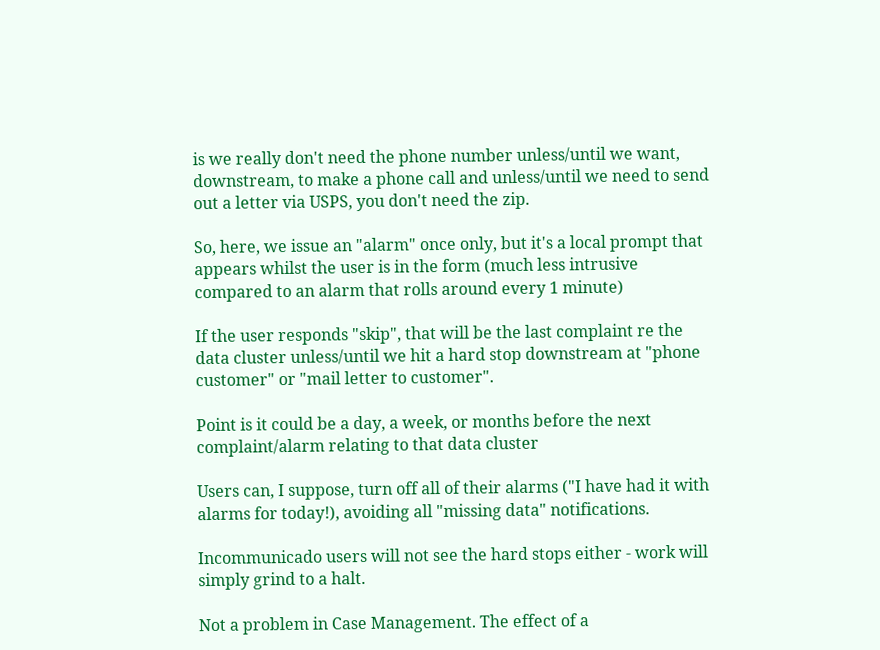is we really don't need the phone number unless/until we want, downstream, to make a phone call and unless/until we need to send out a letter via USPS, you don't need the zip.

So, here, we issue an "alarm" once only, but it's a local prompt that appears whilst the user is in the form (much less intrusive compared to an alarm that rolls around every 1 minute)

If the user responds "skip", that will be the last complaint re the data cluster unless/until we hit a hard stop downstream at "phone customer" or "mail letter to customer".

Point is it could be a day, a week, or months before the next complaint/alarm relating to that data cluster

Users can, I suppose, turn off all of their alarms ("I have had it with alarms for today!), avoiding all "missing data" notifications.

Incommunicado users will not see the hard stops either - work will simply grind to a halt.

Not a problem in Case Management. The effect of a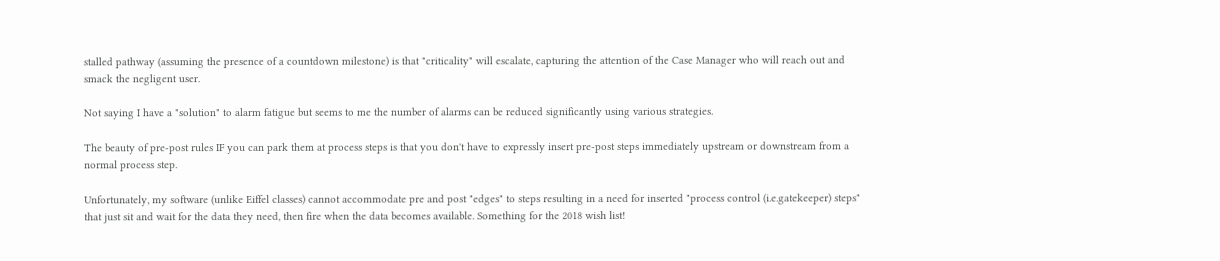stalled pathway (assuming the presence of a countdown milestone) is that "criticality" will escalate, capturing the attention of the Case Manager who will reach out and smack the negligent user.

Not saying I have a "solution" to alarm fatigue but seems to me the number of alarms can be reduced significantly using various strategies.

The beauty of pre-post rules IF you can park them at process steps is that you don't have to expressly insert pre-post steps immediately upstream or downstream from a normal process step.

Unfortunately, my software (unlike Eiffel classes) cannot accommodate pre and post "edges" to steps resulting in a need for inserted "process control (i.e.gatekeeper) steps" that just sit and wait for the data they need, then fire when the data becomes available. Something for the 2018 wish list!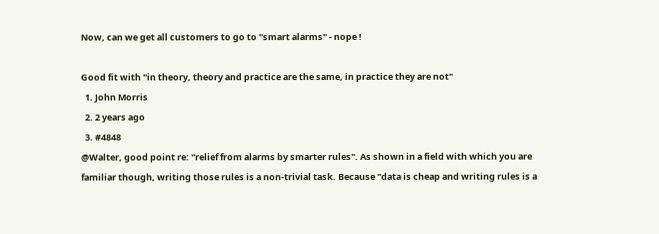Now, can we get all customers to go to "smart alarms" - nope !

Good fit with "in theory, theory and practice are the same, in practice they are not"
  1. John Morris
  2. 2 years ago
  3. #4848
@Walter, good point re: "relief from alarms by smarter rules". As shown in a field with which you are familiar though, writing those rules is a non-trivial task. Because "data is cheap and writing rules is a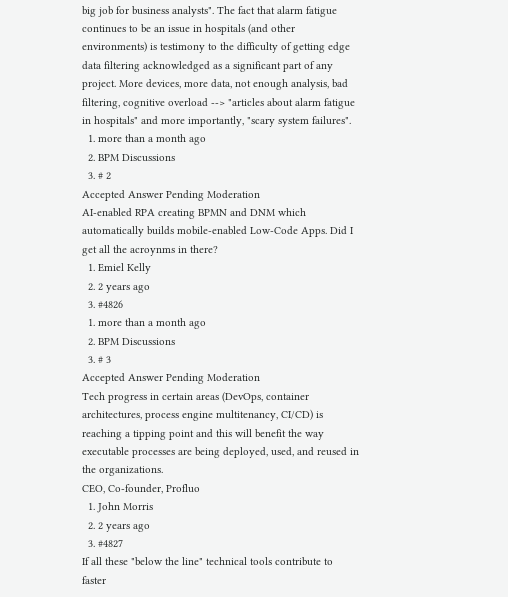big job for business analysts". The fact that alarm fatigue continues to be an issue in hospitals (and other environments) is testimony to the difficulty of getting edge data filtering acknowledged as a significant part of any project. More devices, more data, not enough analysis, bad filtering, cognitive overload --> "articles about alarm fatigue in hospitals" and more importantly, "scary system failures".
  1. more than a month ago
  2. BPM Discussions
  3. # 2
Accepted Answer Pending Moderation
AI-enabled RPA creating BPMN and DNM which automatically builds mobile-enabled Low-Code Apps. Did I get all the acroynms in there?
  1. Emiel Kelly
  2. 2 years ago
  3. #4826
  1. more than a month ago
  2. BPM Discussions
  3. # 3
Accepted Answer Pending Moderation
Tech progress in certain areas (DevOps, container architectures, process engine multitenancy, CI/CD) is reaching a tipping point and this will benefit the way executable processes are being deployed, used, and reused in the organizations.
CEO, Co-founder, Profluo
  1. John Morris
  2. 2 years ago
  3. #4827
If all these "below the line" technical tools contribute to faster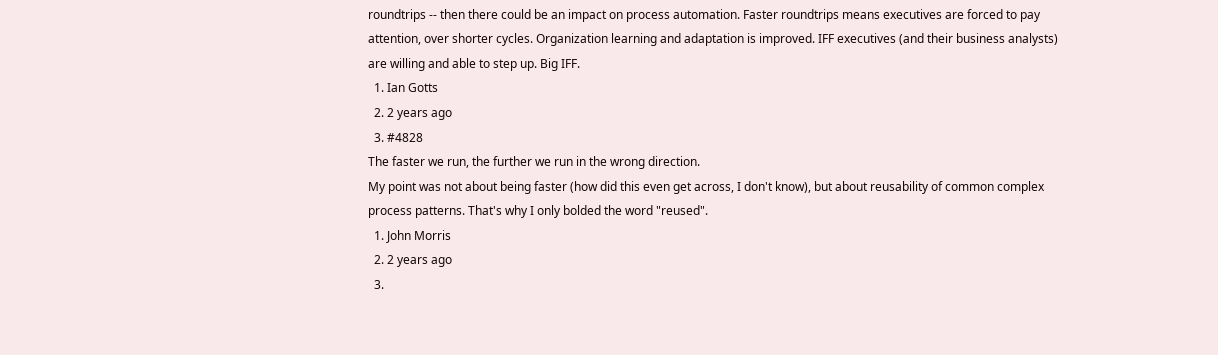roundtrips -- then there could be an impact on process automation. Faster roundtrips means executives are forced to pay attention, over shorter cycles. Organization learning and adaptation is improved. IFF executives (and their business analysts) are willing and able to step up. Big IFF.
  1. Ian Gotts
  2. 2 years ago
  3. #4828
The faster we run, the further we run in the wrong direction.
My point was not about being faster (how did this even get across, I don't know), but about reusability of common complex process patterns. That's why I only bolded the word "reused".
  1. John Morris
  2. 2 years ago
  3.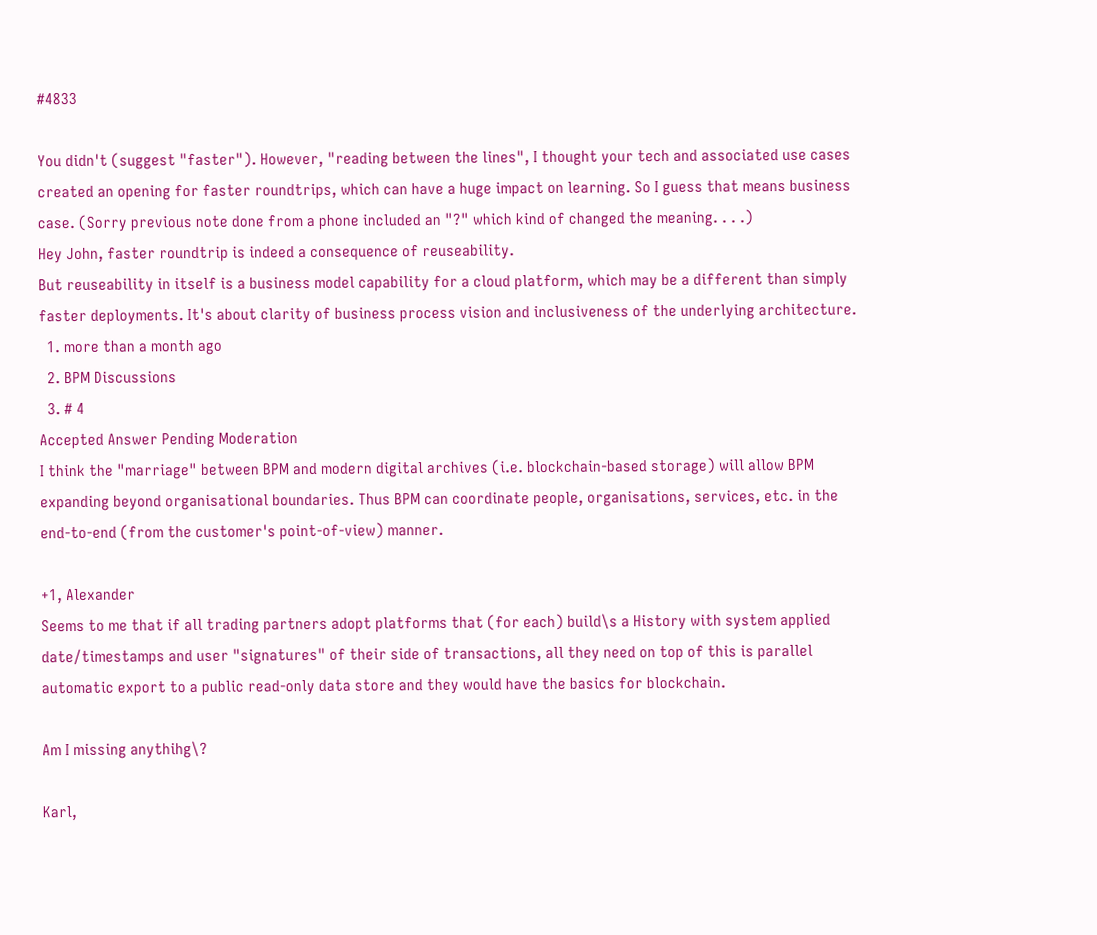#4833

You didn't (suggest "faster"). However, "reading between the lines", I thought your tech and associated use cases created an opening for faster roundtrips, which can have a huge impact on learning. So I guess that means business case. (Sorry previous note done from a phone included an "?" which kind of changed the meaning. . . .)
Hey John, faster roundtrip is indeed a consequence of reuseability.
But reuseability in itself is a business model capability for a cloud platform, which may be a different than simply faster deployments. It's about clarity of business process vision and inclusiveness of the underlying architecture.
  1. more than a month ago
  2. BPM Discussions
  3. # 4
Accepted Answer Pending Moderation
I think the "marriage" between BPM and modern digital archives (i.e. blockchain-based storage) will allow BPM expanding beyond organisational boundaries. Thus BPM can coordinate people, organisations, services, etc. in the end-to-end (from the customer's point-of-view) manner.

+1, Alexander
Seems to me that if all trading partners adopt platforms that (for each) build\s a History with system applied date/timestamps and user "signatures" of their side of transactions, all they need on top of this is parallel automatic export to a public read-only data store and they would have the basics for blockchain.

Am I missing anythihg\?

Karl,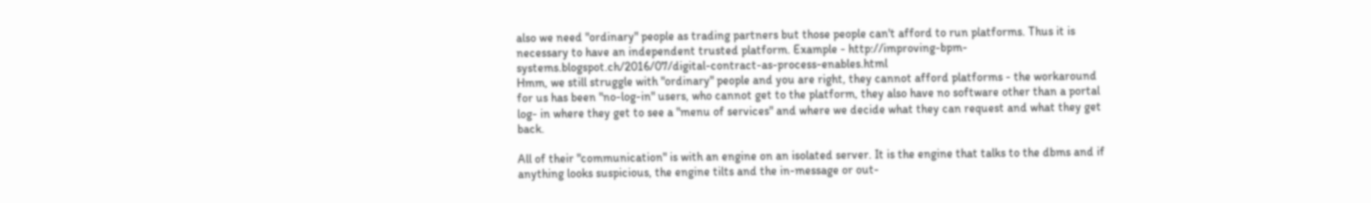also we need "ordinary" people as trading partners but those people can't afford to run platforms. Thus it is necessary to have an independent trusted platform. Example - http://improving-bpm-systems.blogspot.ch/2016/07/digital-contract-as-process-enables.html
Hmm, we still struggle with "ordinary" people and you are right, they cannot afford platforms - the workaround for us has been "no-log-in" users, who cannot get to the platform, they also have no software other than a portal log- in where they get to see a "menu of services" and where we decide what they can request and what they get back.

All of their "communication" is with an engine on an isolated server. It is the engine that talks to the dbms and if anything looks suspicious, the engine tilts and the in-message or out-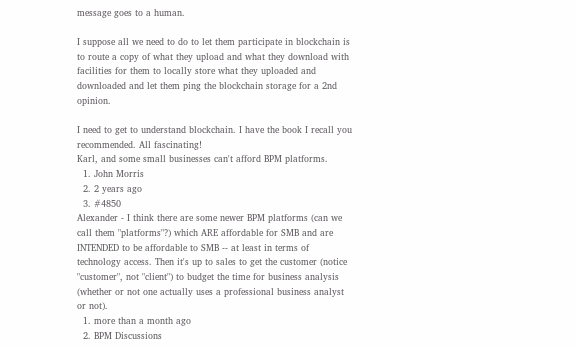message goes to a human.

I suppose all we need to do to let them participate in blockchain is to route a copy of what they upload and what they download with facilities for them to locally store what they uploaded and downloaded and let them ping the blockchain storage for a 2nd opinion.

I need to get to understand blockchain. I have the book I recall you recommended. All fascinating!
Karl, and some small businesses can't afford BPM platforms.
  1. John Morris
  2. 2 years ago
  3. #4850
Alexander - I think there are some newer BPM platforms (can we call them "platforms"?) which ARE affordable for SMB and are INTENDED to be affordable to SMB -- at least in terms of technology access. Then it's up to sales to get the customer (notice "customer", not "client") to budget the time for business analysis (whether or not one actually uses a professional business analyst or not).
  1. more than a month ago
  2. BPM Discussions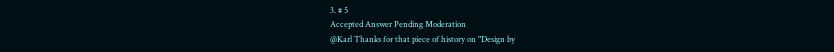3. # 5
Accepted Answer Pending Moderation
@Karl Thanks for that piece of history on "Design by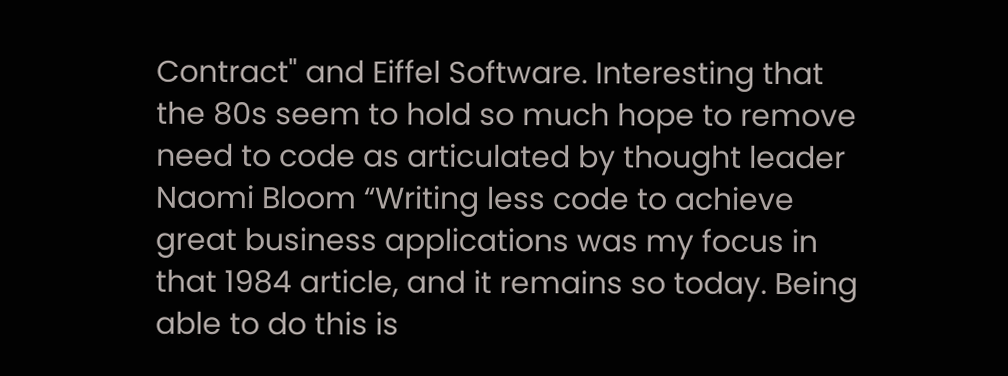Contract" and Eiffel Software. Interesting that the 80s seem to hold so much hope to remove need to code as articulated by thought leader Naomi Bloom “Writing less code to achieve great business applications was my focus in that 1984 article, and it remains so today. Being able to do this is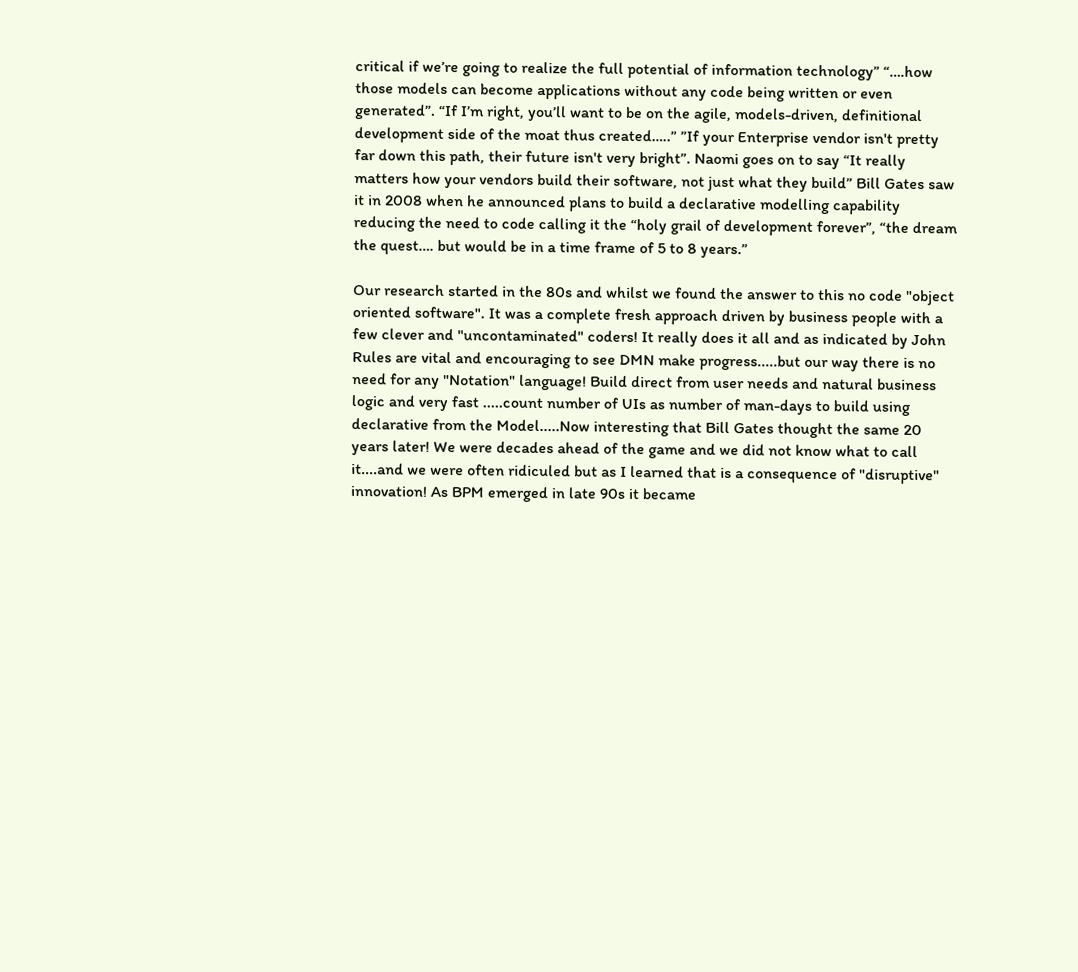critical if we’re going to realize the full potential of information technology” “….how those models can become applications without any code being written or even generated”. “If I’m right, you’ll want to be on the agile, models-driven, definitional development side of the moat thus created…..” ”If your Enterprise vendor isn't pretty far down this path, their future isn't very bright”. Naomi goes on to say “It really matters how your vendors build their software, not just what they build” Bill Gates saw it in 2008 when he announced plans to build a declarative modelling capability reducing the need to code calling it the “holy grail of development forever”, “the dream the quest…. but would be in a time frame of 5 to 8 years.”

Our research started in the 80s and whilst we found the answer to this no code "object oriented software". It was a complete fresh approach driven by business people with a few clever and "uncontaminated" coders! It really does it all and as indicated by John Rules are vital and encouraging to see DMN make progress.....but our way there is no need for any "Notation" language! Build direct from user needs and natural business logic and very fast .....count number of UIs as number of man-days to build using declarative from the Model.....Now interesting that Bill Gates thought the same 20 years later! We were decades ahead of the game and we did not know what to call it....and we were often ridiculed but as I learned that is a consequence of "disruptive" innovation! As BPM emerged in late 90s it became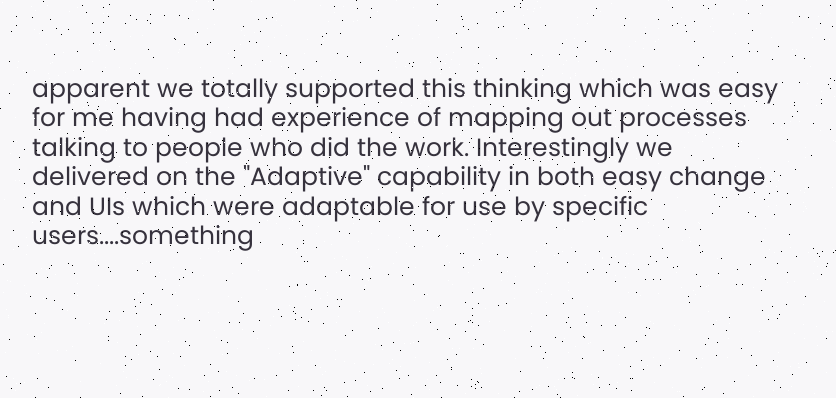apparent we totally supported this thinking which was easy for me having had experience of mapping out processes talking to people who did the work. Interestingly we delivered on the "Adaptive" capability in both easy change and UIs which were adaptable for use by specific users....something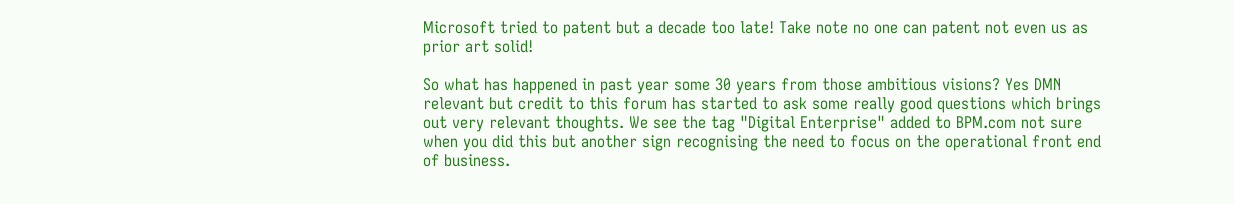Microsoft tried to patent but a decade too late! Take note no one can patent not even us as prior art solid!

So what has happened in past year some 30 years from those ambitious visions? Yes DMN relevant but credit to this forum has started to ask some really good questions which brings out very relevant thoughts. We see the tag "Digital Enterprise" added to BPM.com not sure when you did this but another sign recognising the need to focus on the operational front end of business.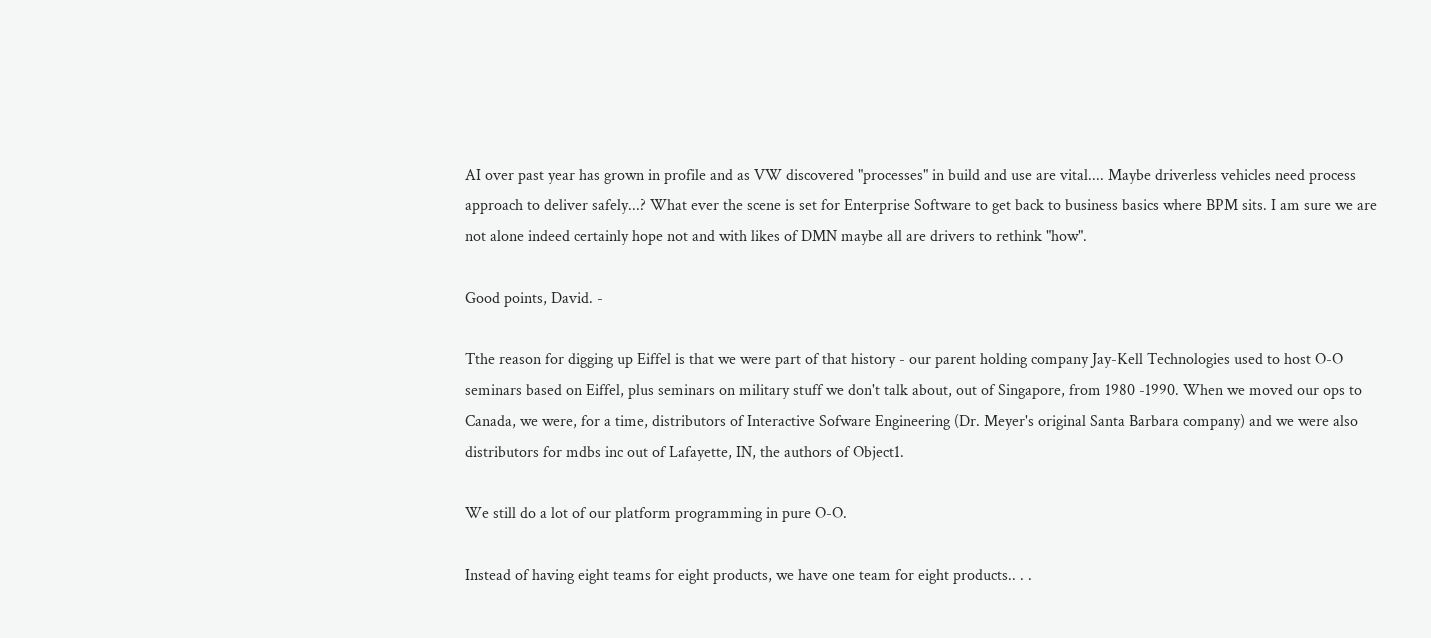AI over past year has grown in profile and as VW discovered "processes" in build and use are vital.... Maybe driverless vehicles need process approach to deliver safely...? What ever the scene is set for Enterprise Software to get back to business basics where BPM sits. I am sure we are not alone indeed certainly hope not and with likes of DMN maybe all are drivers to rethink "how".

Good points, David. -

Tthe reason for digging up Eiffel is that we were part of that history - our parent holding company Jay-Kell Technologies used to host O-O seminars based on Eiffel, plus seminars on military stuff we don't talk about, out of Singapore, from 1980 -1990. When we moved our ops to Canada, we were, for a time, distributors of Interactive Sofware Engineering (Dr. Meyer's original Santa Barbara company) and we were also distributors for mdbs inc out of Lafayette, IN, the authors of Object1.

We still do a lot of our platform programming in pure O-O.

Instead of having eight teams for eight products, we have one team for eight products.. . .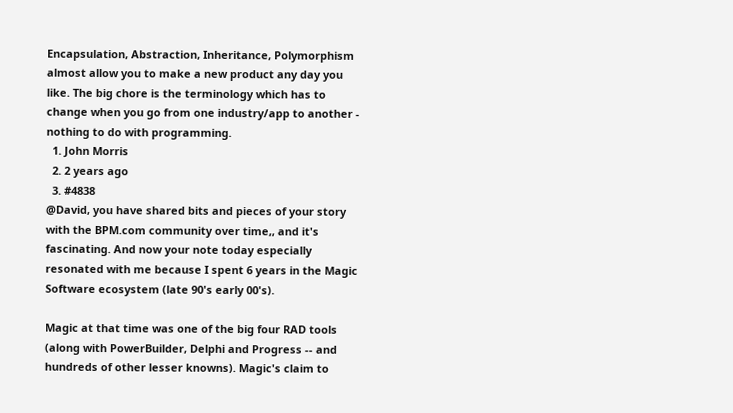Encapsulation, Abstraction, Inheritance, Polymorphism almost allow you to make a new product any day you like. The big chore is the terminology which has to change when you go from one industry/app to another - nothing to do with programming.
  1. John Morris
  2. 2 years ago
  3. #4838
@David, you have shared bits and pieces of your story with the BPM.com community over time,, and it's fascinating. And now your note today especially resonated with me because I spent 6 years in the Magic Software ecosystem (late 90's early 00's).

Magic at that time was one of the big four RAD tools (along with PowerBuilder, Delphi and Progress -- and hundreds of other lesser knowns). Magic's claim to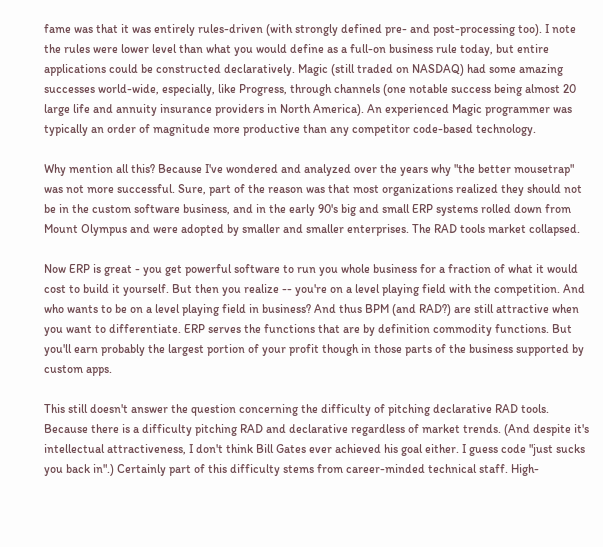fame was that it was entirely rules-driven (with strongly defined pre- and post-processing too). I note the rules were lower level than what you would define as a full-on business rule today, but entire applications could be constructed declaratively. Magic (still traded on NASDAQ) had some amazing successes world-wide, especially, like Progress, through channels (one notable success being almost 20 large life and annuity insurance providers in North America). An experienced Magic programmer was typically an order of magnitude more productive than any competitor code-based technology.

Why mention all this? Because I've wondered and analyzed over the years why "the better mousetrap" was not more successful. Sure, part of the reason was that most organizations realized they should not be in the custom software business, and in the early 90's big and small ERP systems rolled down from Mount Olympus and were adopted by smaller and smaller enterprises. The RAD tools market collapsed.

Now ERP is great - you get powerful software to run you whole business for a fraction of what it would cost to build it yourself. But then you realize -- you're on a level playing field with the competition. And who wants to be on a level playing field in business? And thus BPM (and RAD?) are still attractive when you want to differentiate. ERP serves the functions that are by definition commodity functions. But you'll earn probably the largest portion of your profit though in those parts of the business supported by custom apps.

This still doesn't answer the question concerning the difficulty of pitching declarative RAD tools. Because there is a difficulty pitching RAD and declarative regardless of market trends. (And despite it's intellectual attractiveness, I don't think Bill Gates ever achieved his goal either. I guess code "just sucks you back in".) Certainly part of this difficulty stems from career-minded technical staff. High-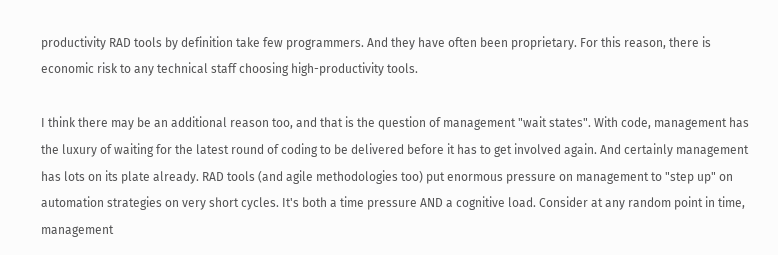productivity RAD tools by definition take few programmers. And they have often been proprietary. For this reason, there is economic risk to any technical staff choosing high-productivity tools.

I think there may be an additional reason too, and that is the question of management "wait states". With code, management has the luxury of waiting for the latest round of coding to be delivered before it has to get involved again. And certainly management has lots on its plate already. RAD tools (and agile methodologies too) put enormous pressure on management to "step up" on automation strategies on very short cycles. It's both a time pressure AND a cognitive load. Consider at any random point in time, management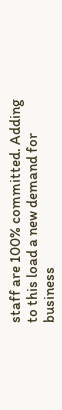staff are 100% committed. Adding to this load a new demand for business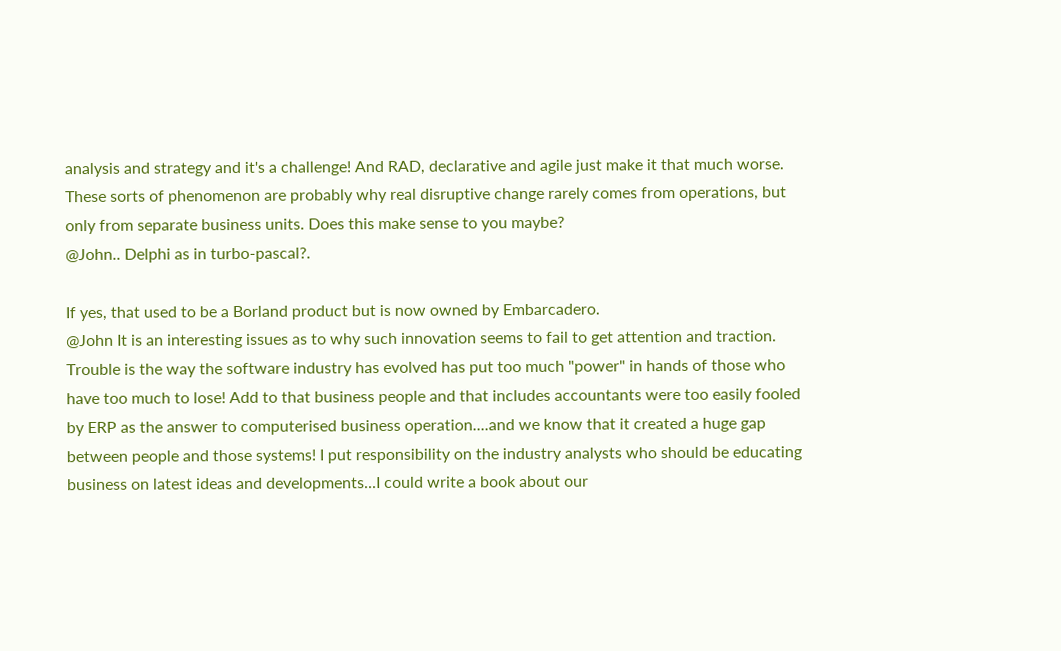analysis and strategy and it's a challenge! And RAD, declarative and agile just make it that much worse. These sorts of phenomenon are probably why real disruptive change rarely comes from operations, but only from separate business units. Does this make sense to you maybe?
@John.. Delphi as in turbo-pascal?.

If yes, that used to be a Borland product but is now owned by Embarcadero.
@John It is an interesting issues as to why such innovation seems to fail to get attention and traction. Trouble is the way the software industry has evolved has put too much "power" in hands of those who have too much to lose! Add to that business people and that includes accountants were too easily fooled by ERP as the answer to computerised business operation....and we know that it created a huge gap between people and those systems! I put responsibility on the industry analysts who should be educating business on latest ideas and developments...I could write a book about our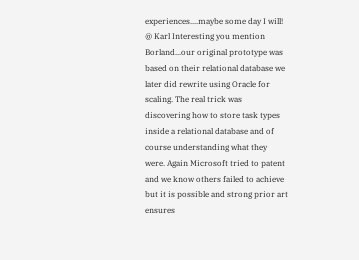experiences....maybe some day I will!
@ Karl Interesting you mention Borland...our original prototype was based on their relational database we later did rewrite using Oracle for scaling. The real trick was discovering how to store task types inside a relational database and of course understanding what they were. Again Microsoft tried to patent and we know others failed to achieve but it is possible and strong prior art ensures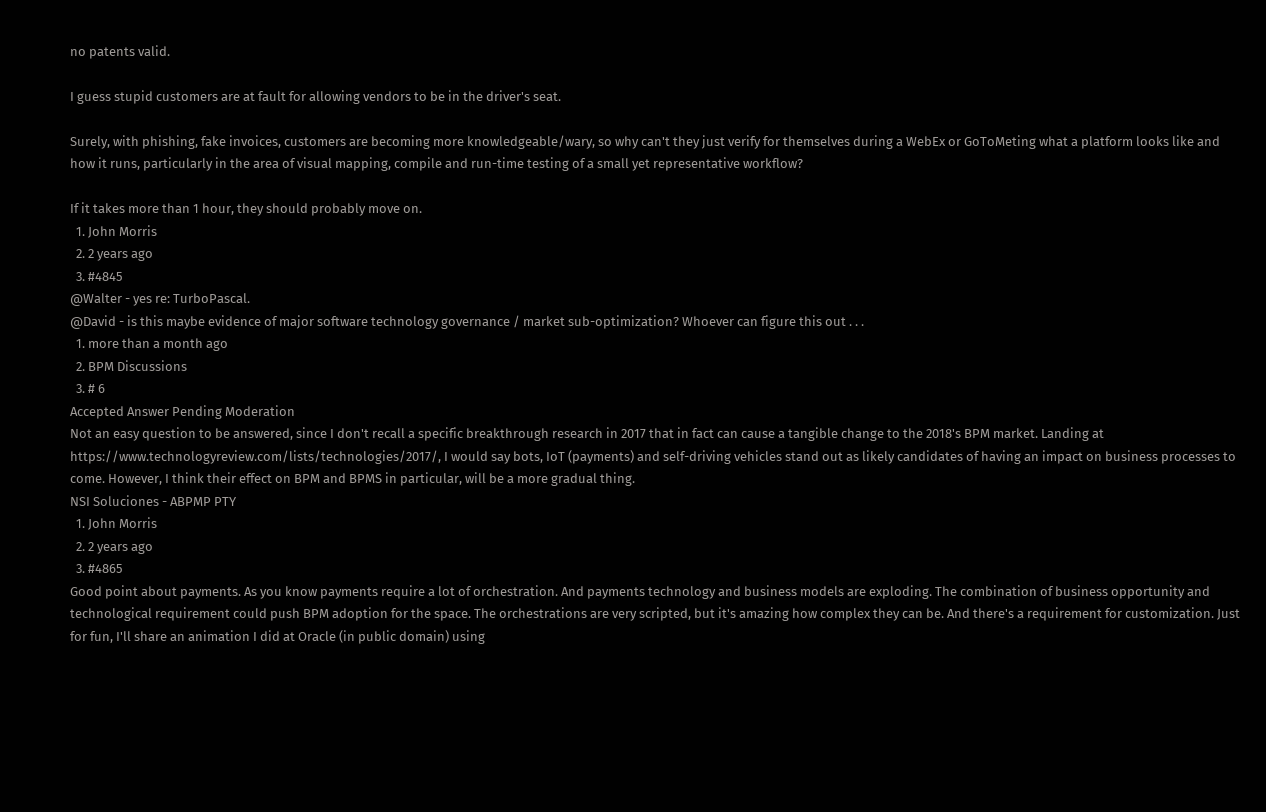no patents valid.

I guess stupid customers are at fault for allowing vendors to be in the driver's seat.

Surely, with phishing, fake invoices, customers are becoming more knowledgeable/wary, so why can't they just verify for themselves during a WebEx or GoToMeting what a platform looks like and how it runs, particularly in the area of visual mapping, compile and run-time testing of a small yet representative workflow?

If it takes more than 1 hour, they should probably move on.
  1. John Morris
  2. 2 years ago
  3. #4845
@Walter - yes re: TurboPascal.
@David - is this maybe evidence of major software technology governance / market sub-optimization? Whoever can figure this out . . .
  1. more than a month ago
  2. BPM Discussions
  3. # 6
Accepted Answer Pending Moderation
Not an easy question to be answered, since I don't recall a specific breakthrough research in 2017 that in fact can cause a tangible change to the 2018's BPM market. Landing at https://www.technologyreview.com/lists/technologies/2017/, I would say bots, IoT (payments) and self-driving vehicles stand out as likely candidates of having an impact on business processes to come. However, I think their effect on BPM and BPMS in particular, will be a more gradual thing.
NSI Soluciones - ABPMP PTY
  1. John Morris
  2. 2 years ago
  3. #4865
Good point about payments. As you know payments require a lot of orchestration. And payments technology and business models are exploding. The combination of business opportunity and technological requirement could push BPM adoption for the space. The orchestrations are very scripted, but it's amazing how complex they can be. And there's a requirement for customization. Just for fun, I'll share an animation I did at Oracle (in public domain) using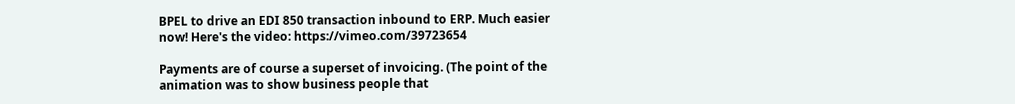BPEL to drive an EDI 850 transaction inbound to ERP. Much easier now! Here's the video: https://vimeo.com/39723654

Payments are of course a superset of invoicing. (The point of the animation was to show business people that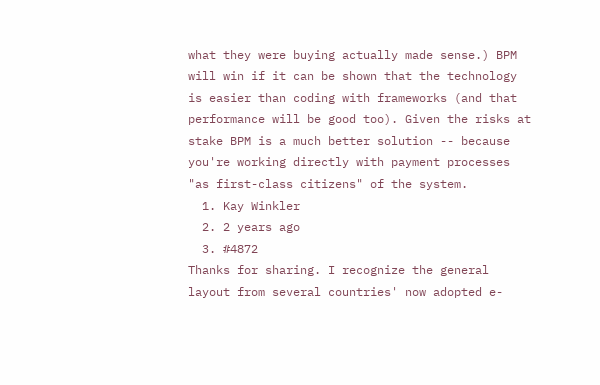what they were buying actually made sense.) BPM will win if it can be shown that the technology is easier than coding with frameworks (and that performance will be good too). Given the risks at stake BPM is a much better solution -- because you're working directly with payment processes "as first-class citizens" of the system.
  1. Kay Winkler
  2. 2 years ago
  3. #4872
Thanks for sharing. I recognize the general layout from several countries' now adopted e-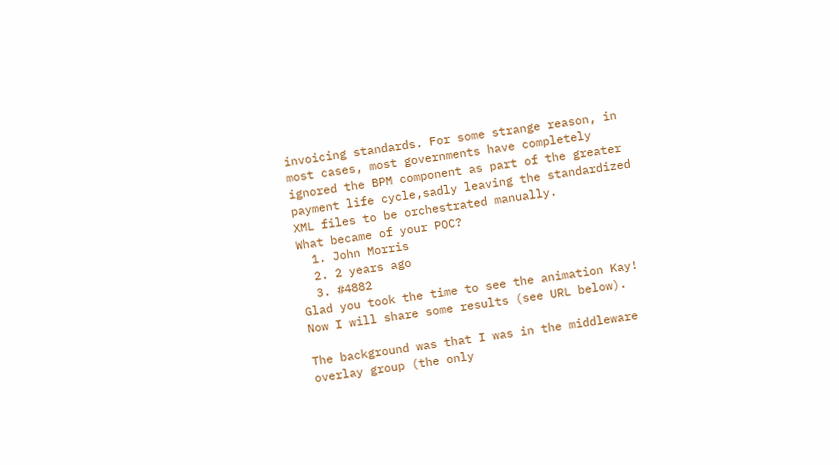invoicing standards. For some strange reason, in most cases, most governments have completely ignored the BPM component as part of the greater payment life cycle,sadly leaving the standardized XML files to be orchestrated manually.
What became of your POC?
  1. John Morris
  2. 2 years ago
  3. #4882
Glad you took the time to see the animation Kay! Now I will share some results (see URL below).

The background was that I was in the middleware overlay group (the only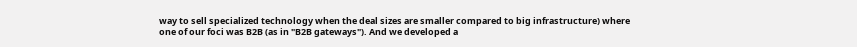way to sell specialized technology when the deal sizes are smaller compared to big infrastructure) where one of our foci was B2B (as in "B2B gateways"). And we developed a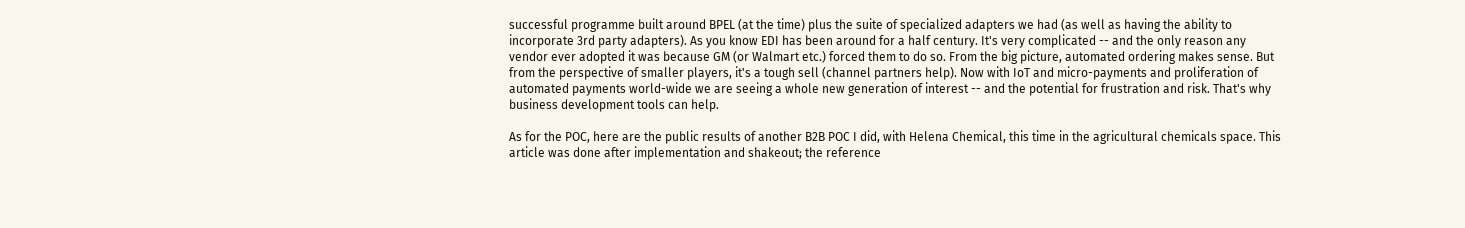successful programme built around BPEL (at the time) plus the suite of specialized adapters we had (as well as having the ability to incorporate 3rd party adapters). As you know EDI has been around for a half century. It's very complicated -- and the only reason any vendor ever adopted it was because GM (or Walmart etc.) forced them to do so. From the big picture, automated ordering makes sense. But from the perspective of smaller players, it's a tough sell (channel partners help). Now with IoT and micro-payments and proliferation of automated payments world-wide we are seeing a whole new generation of interest -- and the potential for frustration and risk. That's why business development tools can help.

As for the POC, here are the public results of another B2B POC I did, with Helena Chemical, this time in the agricultural chemicals space. This article was done after implementation and shakeout; the reference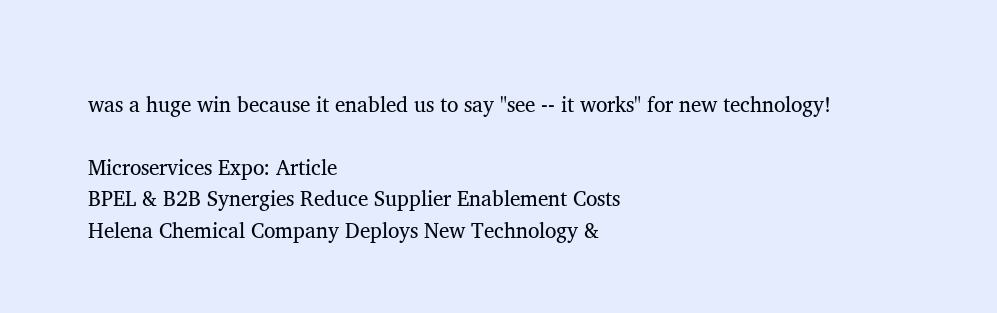was a huge win because it enabled us to say "see -- it works" for new technology!

Microservices Expo: Article
BPEL & B2B Synergies Reduce Supplier Enablement Costs
Helena Chemical Company Deploys New Technology &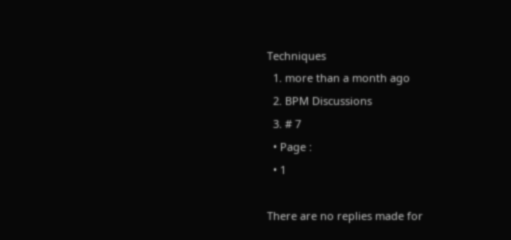Techniques
  1. more than a month ago
  2. BPM Discussions
  3. # 7
  • Page :
  • 1

There are no replies made for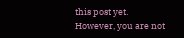this post yet.
However, you are not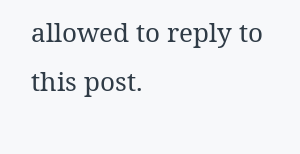allowed to reply to this post.